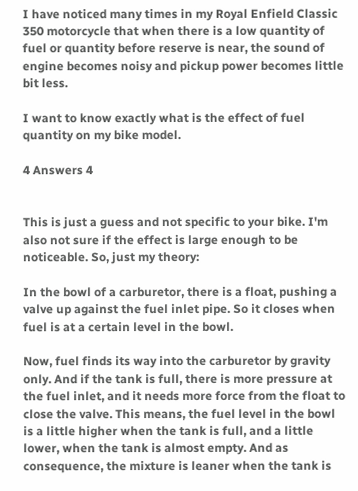I have noticed many times in my Royal Enfield Classic 350 motorcycle that when there is a low quantity of fuel or quantity before reserve is near, the sound of engine becomes noisy and pickup power becomes little bit less.

I want to know exactly what is the effect of fuel quantity on my bike model.

4 Answers 4


This is just a guess and not specific to your bike. I'm also not sure if the effect is large enough to be noticeable. So, just my theory:

In the bowl of a carburetor, there is a float, pushing a valve up against the fuel inlet pipe. So it closes when fuel is at a certain level in the bowl.

Now, fuel finds its way into the carburetor by gravity only. And if the tank is full, there is more pressure at the fuel inlet, and it needs more force from the float to close the valve. This means, the fuel level in the bowl is a little higher when the tank is full, and a little lower, when the tank is almost empty. And as consequence, the mixture is leaner when the tank is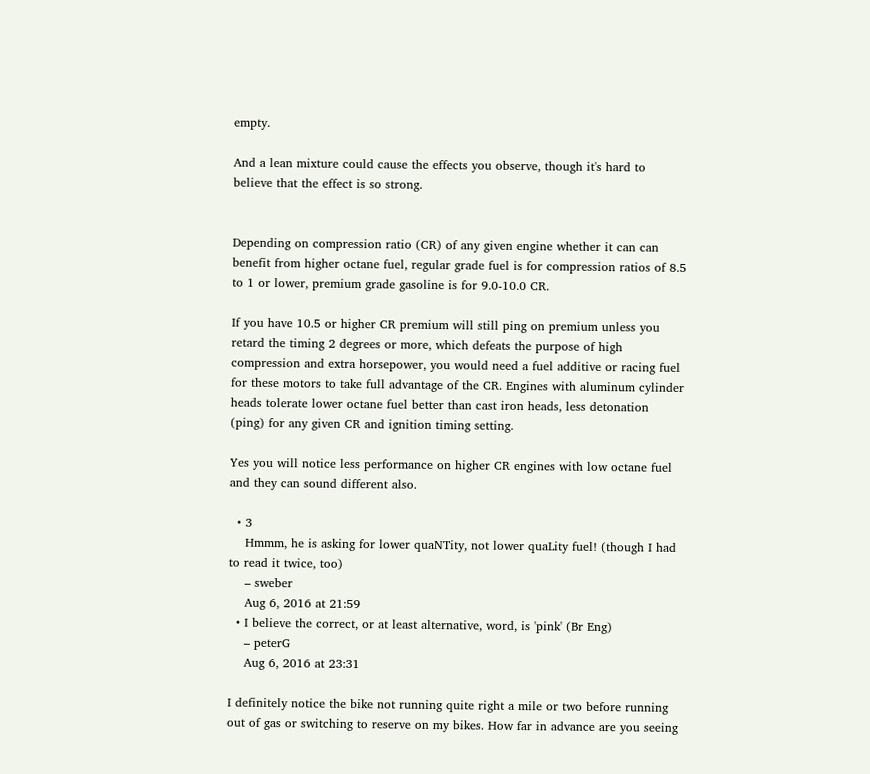empty.

And a lean mixture could cause the effects you observe, though it's hard to believe that the effect is so strong.


Depending on compression ratio (CR) of any given engine whether it can can benefit from higher octane fuel, regular grade fuel is for compression ratios of 8.5 to 1 or lower, premium grade gasoline is for 9.0-10.0 CR.

If you have 10.5 or higher CR premium will still ping on premium unless you retard the timing 2 degrees or more, which defeats the purpose of high compression and extra horsepower, you would need a fuel additive or racing fuel for these motors to take full advantage of the CR. Engines with aluminum cylinder heads tolerate lower octane fuel better than cast iron heads, less detonation (ping) for any given CR and ignition timing setting.

Yes you will notice less performance on higher CR engines with low octane fuel and they can sound different also.

  • 3
    Hmmm, he is asking for lower quaNTity, not lower quaLity fuel! (though I had to read it twice, too)
    – sweber
    Aug 6, 2016 at 21:59
  • I believe the correct, or at least alternative, word, is 'pink' (Br Eng)
    – peterG
    Aug 6, 2016 at 23:31

I definitely notice the bike not running quite right a mile or two before running out of gas or switching to reserve on my bikes. How far in advance are you seeing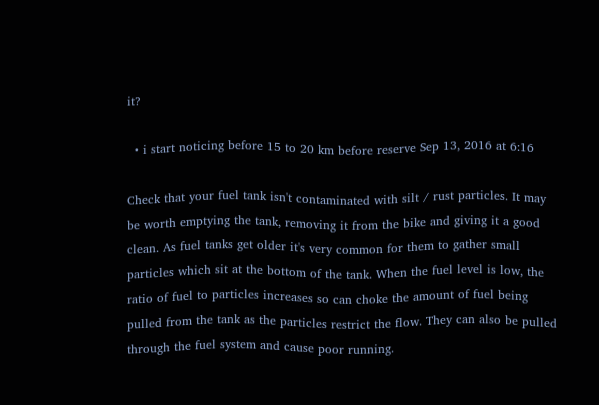it?

  • i start noticing before 15 to 20 km before reserve Sep 13, 2016 at 6:16

Check that your fuel tank isn't contaminated with silt / rust particles. It may be worth emptying the tank, removing it from the bike and giving it a good clean. As fuel tanks get older it's very common for them to gather small particles which sit at the bottom of the tank. When the fuel level is low, the ratio of fuel to particles increases so can choke the amount of fuel being pulled from the tank as the particles restrict the flow. They can also be pulled through the fuel system and cause poor running.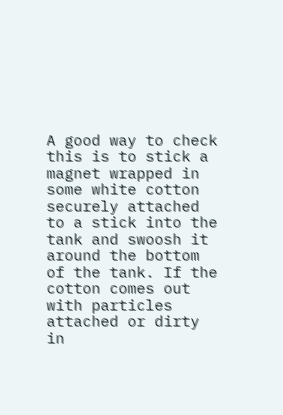A good way to check this is to stick a magnet wrapped in some white cotton securely attached to a stick into the tank and swoosh it around the bottom of the tank. If the cotton comes out with particles attached or dirty in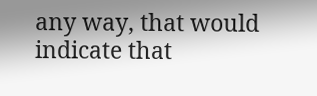any way, that would indicate that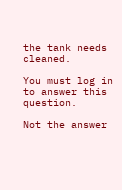the tank needs cleaned.

You must log in to answer this question.

Not the answer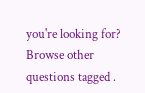you're looking for? Browse other questions tagged .